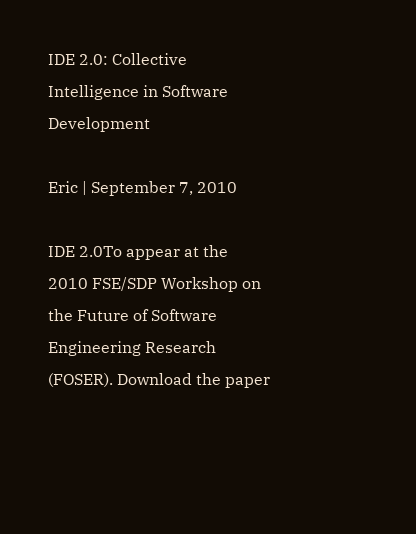IDE 2.0: Collective Intelligence in Software Development

Eric | September 7, 2010

IDE 2.0To appear at the 2010 FSE/SDP Workshop on the Future of Software Engineering Research (FOSER). Download the paper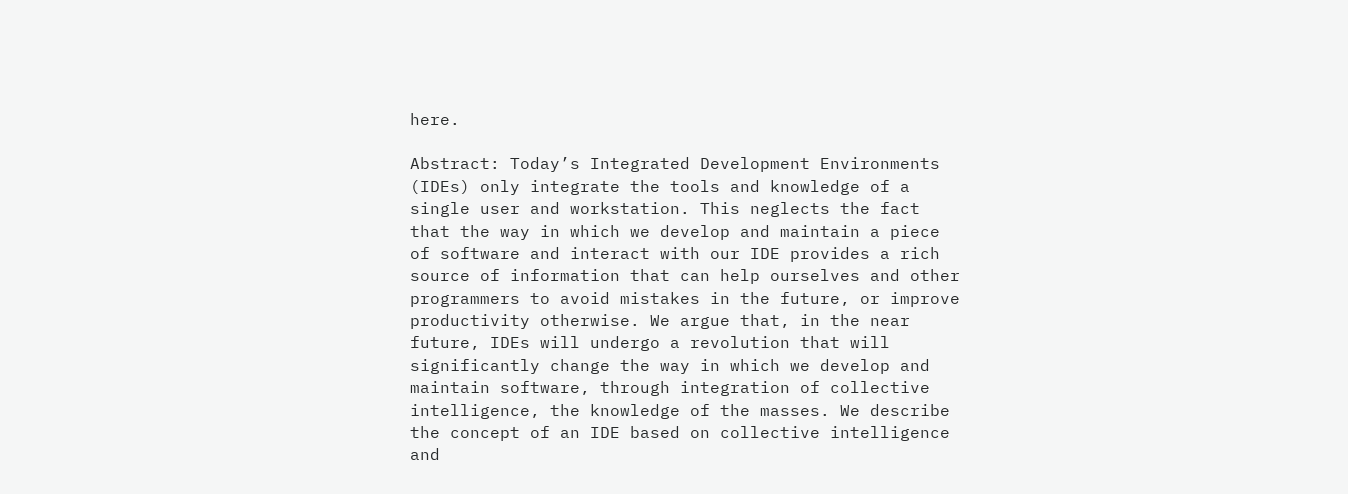here.

Abstract: Today’s Integrated Development Environments (IDEs) only integrate the tools and knowledge of a single user and workstation. This neglects the fact that the way in which we develop and maintain a piece of software and interact with our IDE provides a rich source of information that can help ourselves and other programmers to avoid mistakes in the future, or improve productivity otherwise. We argue that, in the near future, IDEs will undergo a revolution that will significantly change the way in which we develop and maintain software, through integration of collective intelligence, the knowledge of the masses. We describe the concept of an IDE based on collective intelligence and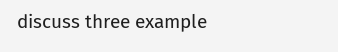discuss three example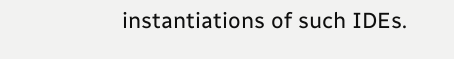instantiations of such IDEs.